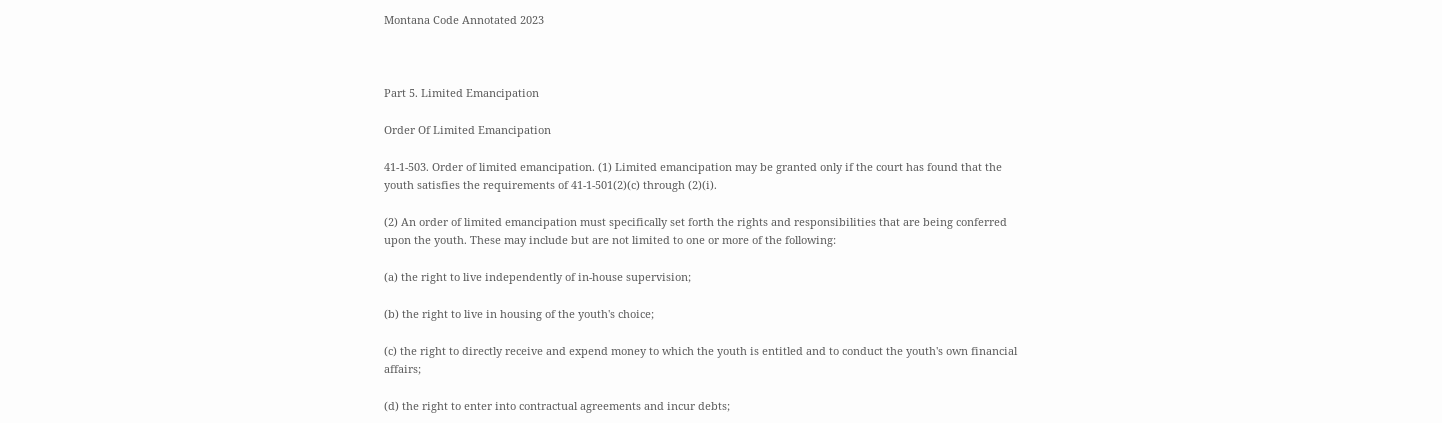Montana Code Annotated 2023



Part 5. Limited Emancipation

Order Of Limited Emancipation

41-1-503. Order of limited emancipation. (1) Limited emancipation may be granted only if the court has found that the youth satisfies the requirements of 41-1-501(2)(c) through (2)(i).

(2) An order of limited emancipation must specifically set forth the rights and responsibilities that are being conferred upon the youth. These may include but are not limited to one or more of the following:

(a) the right to live independently of in-house supervision;

(b) the right to live in housing of the youth's choice;

(c) the right to directly receive and expend money to which the youth is entitled and to conduct the youth's own financial affairs;

(d) the right to enter into contractual agreements and incur debts;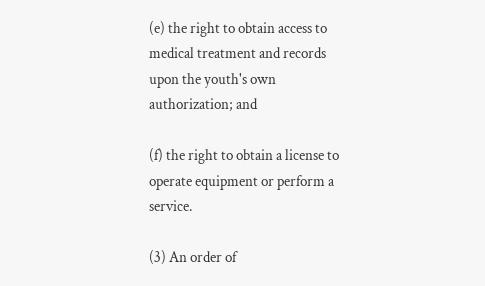(e) the right to obtain access to medical treatment and records upon the youth's own authorization; and

(f) the right to obtain a license to operate equipment or perform a service.

(3) An order of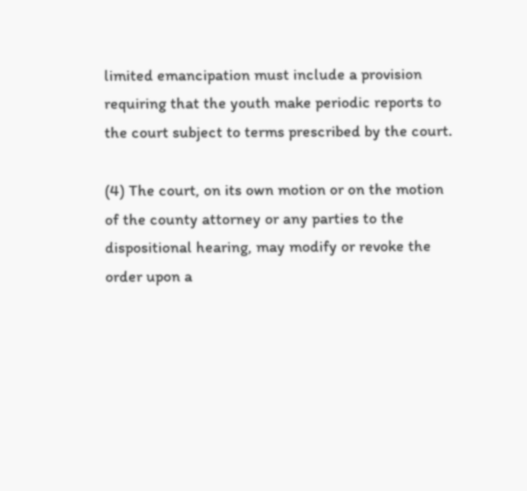limited emancipation must include a provision requiring that the youth make periodic reports to the court subject to terms prescribed by the court.

(4) The court, on its own motion or on the motion of the county attorney or any parties to the dispositional hearing, may modify or revoke the order upon a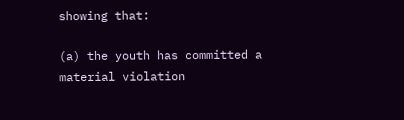showing that:

(a) the youth has committed a material violation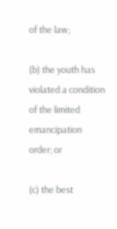of the law;

(b) the youth has violated a condition of the limited emancipation order; or

(c) the best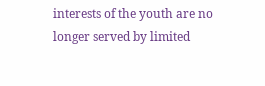interests of the youth are no longer served by limited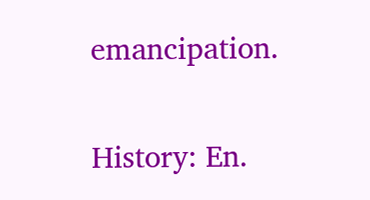emancipation.

History: En.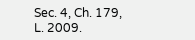Sec. 4, Ch. 179, L. 2009.